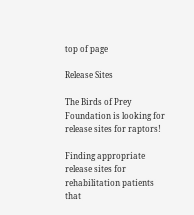top of page

Release Sites

The Birds of Prey Foundation is looking for release sites for raptors!

Finding appropriate release sites for rehabilitation patients that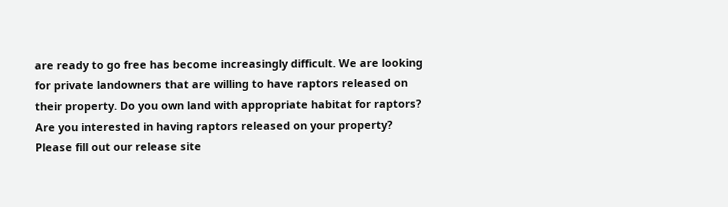are ready to go free has become increasingly difficult. We are looking for private landowners that are willing to have raptors released on their property. Do you own land with appropriate habitat for raptors? Are you interested in having raptors released on your property? Please fill out our release site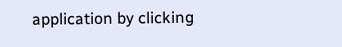application by clicking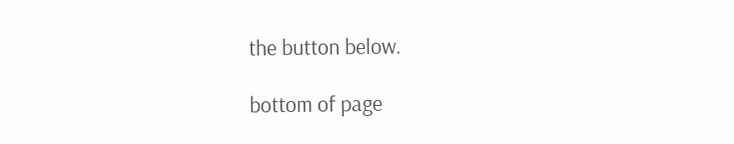the button below.

bottom of page